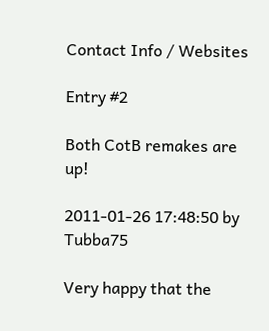Contact Info / Websites

Entry #2

Both CotB remakes are up!

2011-01-26 17:48:50 by Tubba75

Very happy that the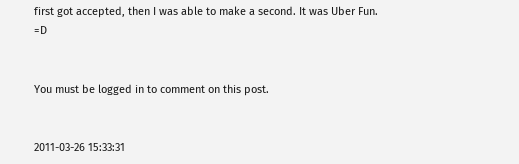first got accepted, then I was able to make a second. It was Uber Fun. =D


You must be logged in to comment on this post.


2011-03-26 15:33:31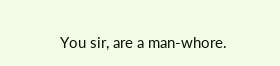You sir, are a man-whore.